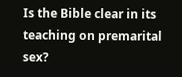Is the Bible clear in its teaching on premarital sex?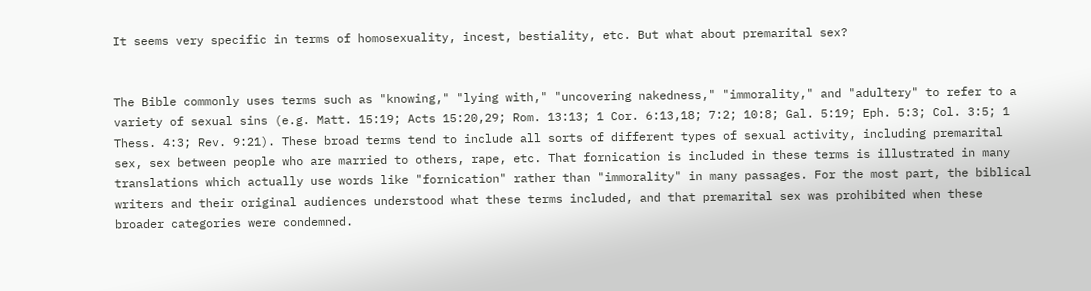It seems very specific in terms of homosexuality, incest, bestiality, etc. But what about premarital sex?


The Bible commonly uses terms such as "knowing," "lying with," "uncovering nakedness," "immorality," and "adultery" to refer to a variety of sexual sins (e.g. Matt. 15:19; Acts 15:20,29; Rom. 13:13; 1 Cor. 6:13,18; 7:2; 10:8; Gal. 5:19; Eph. 5:3; Col. 3:5; 1 Thess. 4:3; Rev. 9:21). These broad terms tend to include all sorts of different types of sexual activity, including premarital sex, sex between people who are married to others, rape, etc. That fornication is included in these terms is illustrated in many translations which actually use words like "fornication" rather than "immorality" in many passages. For the most part, the biblical writers and their original audiences understood what these terms included, and that premarital sex was prohibited when these broader categories were condemned.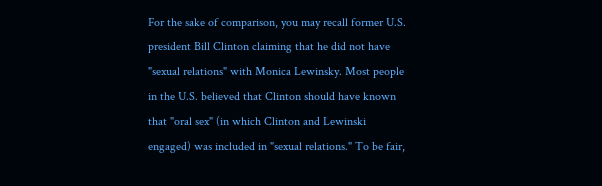For the sake of comparison, you may recall former U.S. president Bill Clinton claiming that he did not have "sexual relations" with Monica Lewinsky. Most people in the U.S. believed that Clinton should have known that "oral sex" (in which Clinton and Lewinski engaged) was included in "sexual relations." To be fair,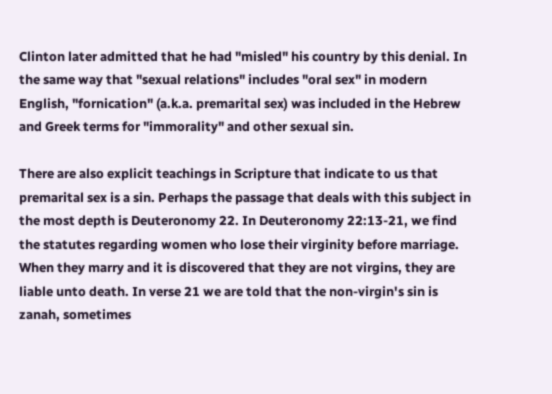Clinton later admitted that he had "misled" his country by this denial. In the same way that "sexual relations" includes "oral sex" in modern English, "fornication" (a.k.a. premarital sex) was included in the Hebrew and Greek terms for "immorality" and other sexual sin.

There are also explicit teachings in Scripture that indicate to us that premarital sex is a sin. Perhaps the passage that deals with this subject in the most depth is Deuteronomy 22. In Deuteronomy 22:13-21, we find the statutes regarding women who lose their virginity before marriage. When they marry and it is discovered that they are not virgins, they are liable unto death. In verse 21 we are told that the non-virgin's sin is zanah, sometimes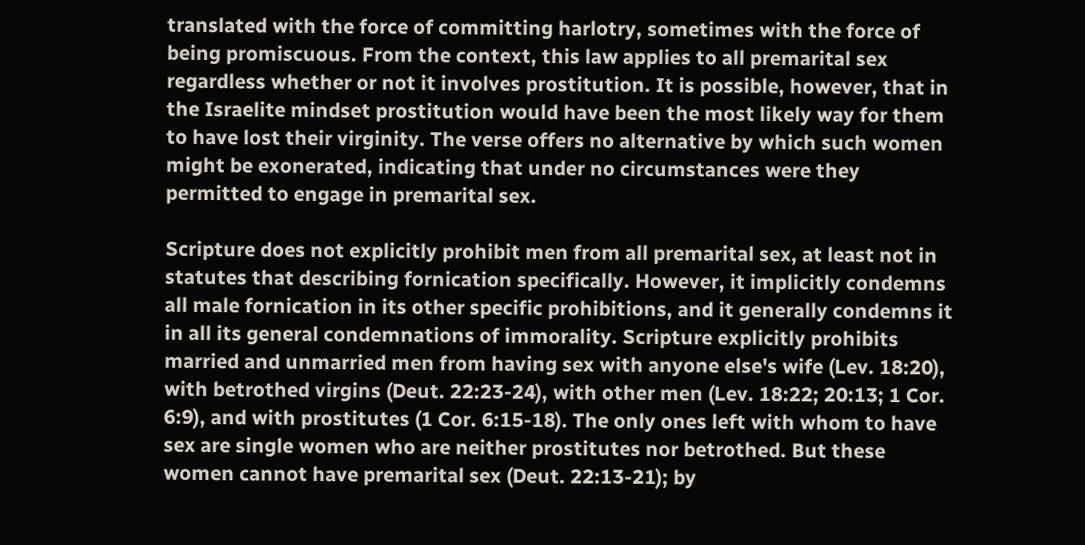translated with the force of committing harlotry, sometimes with the force of being promiscuous. From the context, this law applies to all premarital sex regardless whether or not it involves prostitution. It is possible, however, that in the Israelite mindset prostitution would have been the most likely way for them to have lost their virginity. The verse offers no alternative by which such women might be exonerated, indicating that under no circumstances were they permitted to engage in premarital sex.

Scripture does not explicitly prohibit men from all premarital sex, at least not in statutes that describing fornication specifically. However, it implicitly condemns all male fornication in its other specific prohibitions, and it generally condemns it in all its general condemnations of immorality. Scripture explicitly prohibits married and unmarried men from having sex with anyone else's wife (Lev. 18:20), with betrothed virgins (Deut. 22:23-24), with other men (Lev. 18:22; 20:13; 1 Cor. 6:9), and with prostitutes (1 Cor. 6:15-18). The only ones left with whom to have sex are single women who are neither prostitutes nor betrothed. But these women cannot have premarital sex (Deut. 22:13-21); by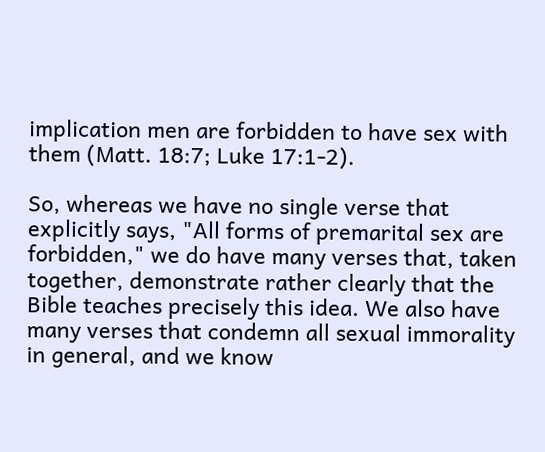implication men are forbidden to have sex with them (Matt. 18:7; Luke 17:1-2).

So, whereas we have no single verse that explicitly says, "All forms of premarital sex are forbidden," we do have many verses that, taken together, demonstrate rather clearly that the Bible teaches precisely this idea. We also have many verses that condemn all sexual immorality in general, and we know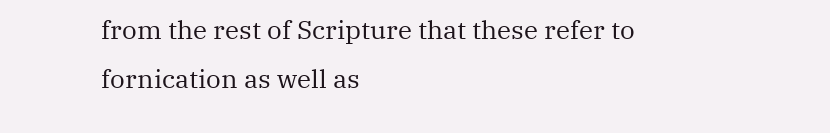from the rest of Scripture that these refer to fornication as well as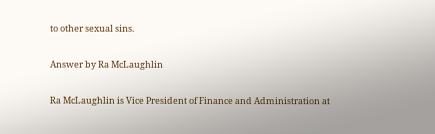to other sexual sins.

Answer by Ra McLaughlin

Ra McLaughlin is Vice President of Finance and Administration at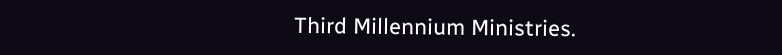Third Millennium Ministries.